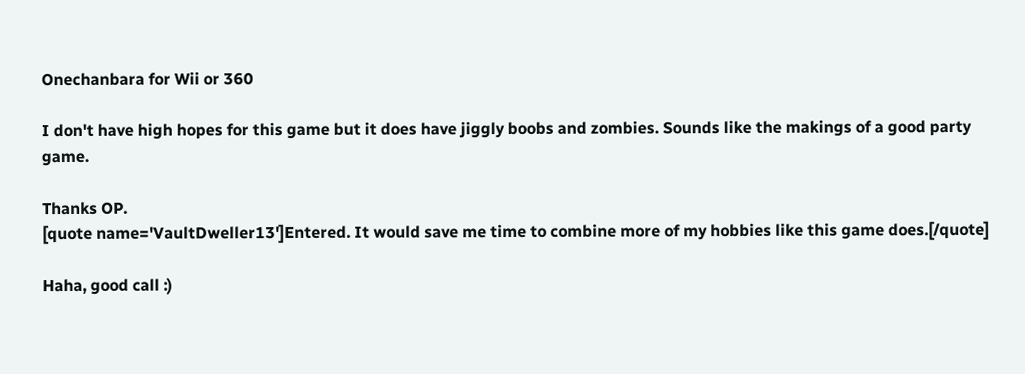Onechanbara for Wii or 360

I don't have high hopes for this game but it does have jiggly boobs and zombies. Sounds like the makings of a good party game.

Thanks OP.
[quote name='VaultDweller13']Entered. It would save me time to combine more of my hobbies like this game does.[/quote]

Haha, good call :)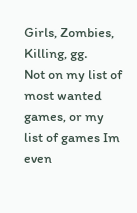Girls, Zombies, Killing, gg.
Not on my list of most wanted games, or my list of games Im even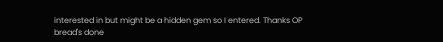interested in but might be a hidden gem so I entered. Thanks OP
bread's done